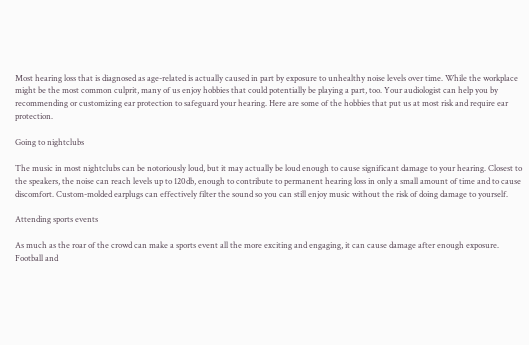Most hearing loss that is diagnosed as age-related is actually caused in part by exposure to unhealthy noise levels over time. While the workplace might be the most common culprit, many of us enjoy hobbies that could potentially be playing a part, too. Your audiologist can help you by recommending or customizing ear protection to safeguard your hearing. Here are some of the hobbies that put us at most risk and require ear protection.

Going to nightclubs

The music in most nightclubs can be notoriously loud, but it may actually be loud enough to cause significant damage to your hearing. Closest to the speakers, the noise can reach levels up to 120db, enough to contribute to permanent hearing loss in only a small amount of time and to cause discomfort. Custom-molded earplugs can effectively filter the sound so you can still enjoy music without the risk of doing damage to yourself.

Attending sports events

As much as the roar of the crowd can make a sports event all the more exciting and engaging, it can cause damage after enough exposure. Football and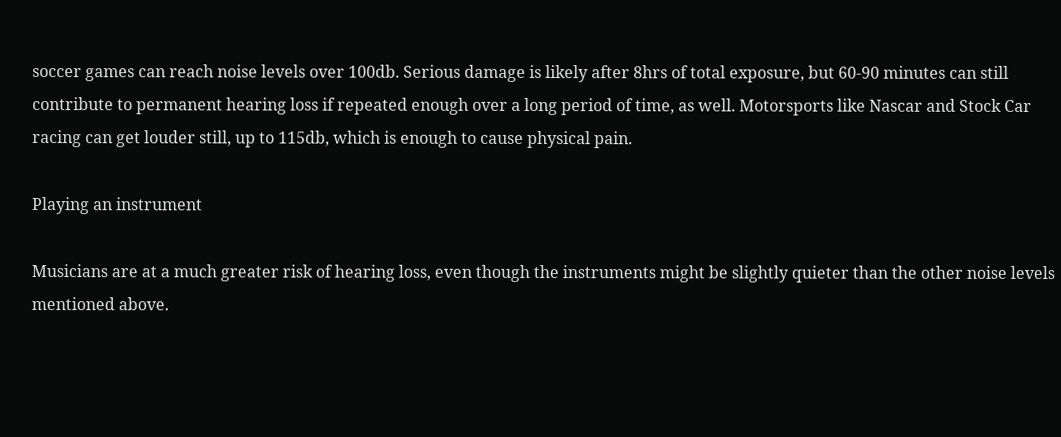soccer games can reach noise levels over 100db. Serious damage is likely after 8hrs of total exposure, but 60-90 minutes can still contribute to permanent hearing loss if repeated enough over a long period of time, as well. Motorsports like Nascar and Stock Car racing can get louder still, up to 115db, which is enough to cause physical pain.

Playing an instrument

Musicians are at a much greater risk of hearing loss, even though the instruments might be slightly quieter than the other noise levels mentioned above.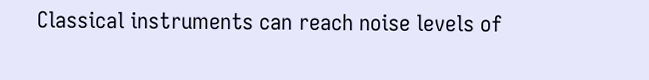Classical instruments can reach noise levels of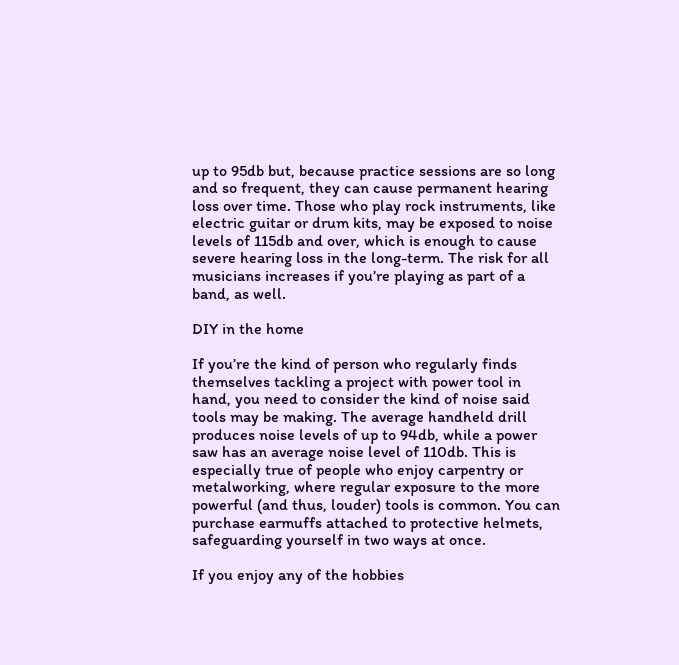up to 95db but, because practice sessions are so long and so frequent, they can cause permanent hearing loss over time. Those who play rock instruments, like electric guitar or drum kits, may be exposed to noise levels of 115db and over, which is enough to cause severe hearing loss in the long-term. The risk for all musicians increases if you’re playing as part of a band, as well.

DIY in the home

If you’re the kind of person who regularly finds themselves tackling a project with power tool in hand, you need to consider the kind of noise said tools may be making. The average handheld drill produces noise levels of up to 94db, while a power saw has an average noise level of 110db. This is especially true of people who enjoy carpentry or metalworking, where regular exposure to the more powerful (and thus, louder) tools is common. You can purchase earmuffs attached to protective helmets, safeguarding yourself in two ways at once.

If you enjoy any of the hobbies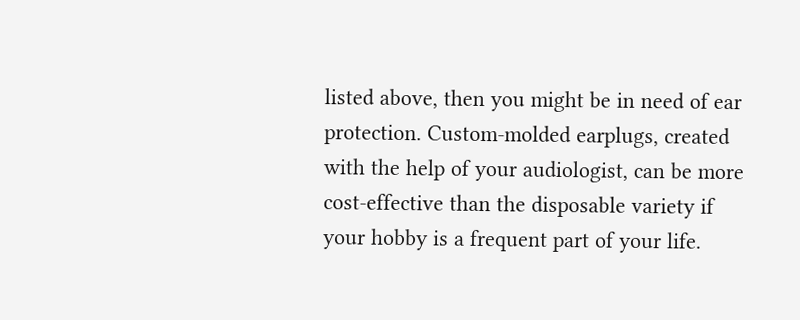listed above, then you might be in need of ear protection. Custom-molded earplugs, created with the help of your audiologist, can be more cost-effective than the disposable variety if your hobby is a frequent part of your life.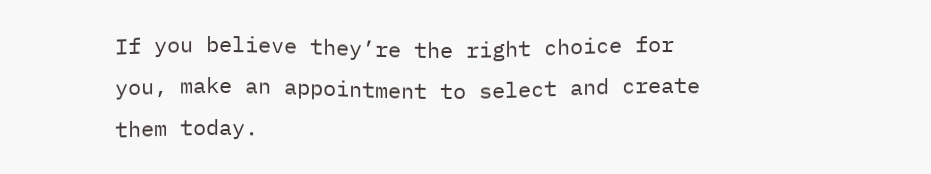If you believe they’re the right choice for you, make an appointment to select and create them today.